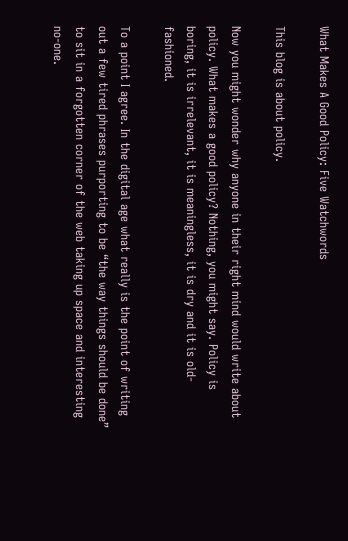What Makes A Good Policy: Five Watchwords

This blog is about policy.

Now you might wonder why anyone in their right mind would write about policy. What makes a good policy? Nothing, you might say. Policy is boring, it is irrelevant, it is meaningless, it is dry and it is old-fashioned.

To a point I agree. In the digital age what really is the point of writing out a few tired phrases purporting to be “the way things should be done” to sit in a forgotten corner of the web taking up space and interesting no-one.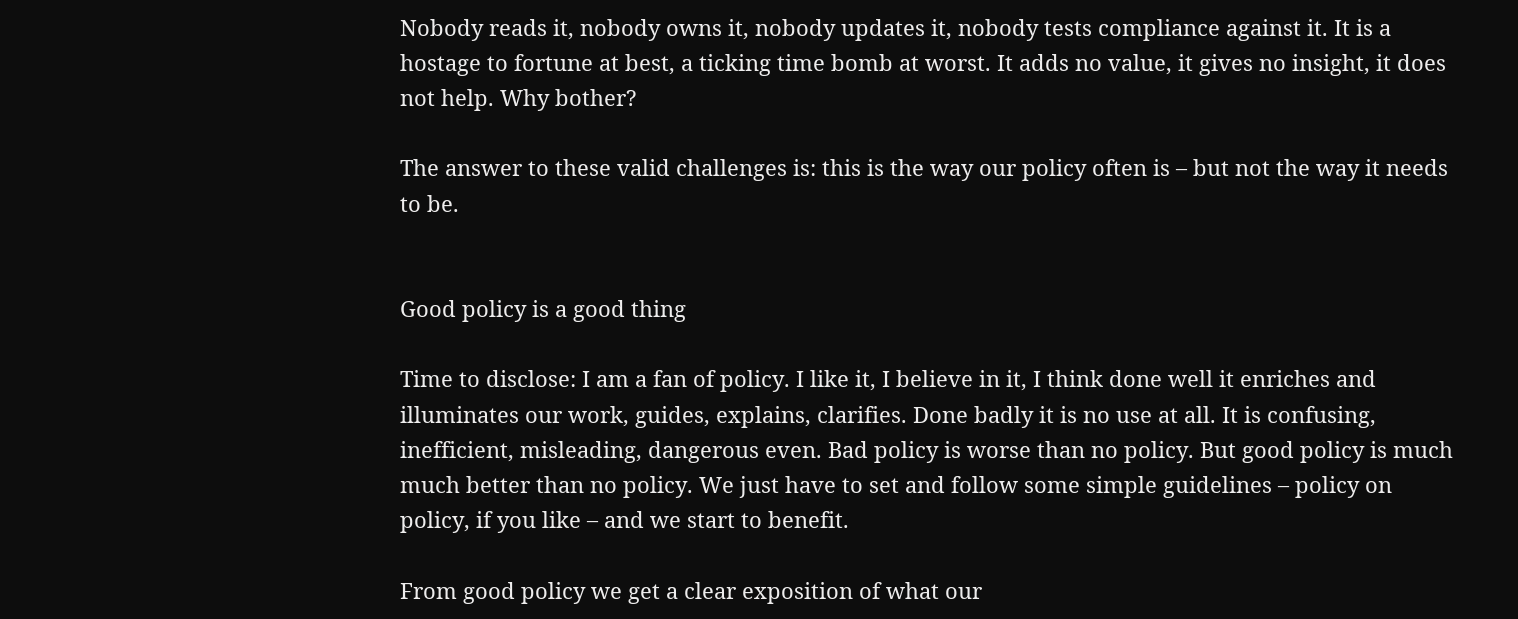Nobody reads it, nobody owns it, nobody updates it, nobody tests compliance against it. It is a hostage to fortune at best, a ticking time bomb at worst. It adds no value, it gives no insight, it does not help. Why bother?

The answer to these valid challenges is: this is the way our policy often is – but not the way it needs to be.


Good policy is a good thing

Time to disclose: I am a fan of policy. I like it, I believe in it, I think done well it enriches and illuminates our work, guides, explains, clarifies. Done badly it is no use at all. It is confusing, inefficient, misleading, dangerous even. Bad policy is worse than no policy. But good policy is much much better than no policy. We just have to set and follow some simple guidelines – policy on policy, if you like – and we start to benefit.

From good policy we get a clear exposition of what our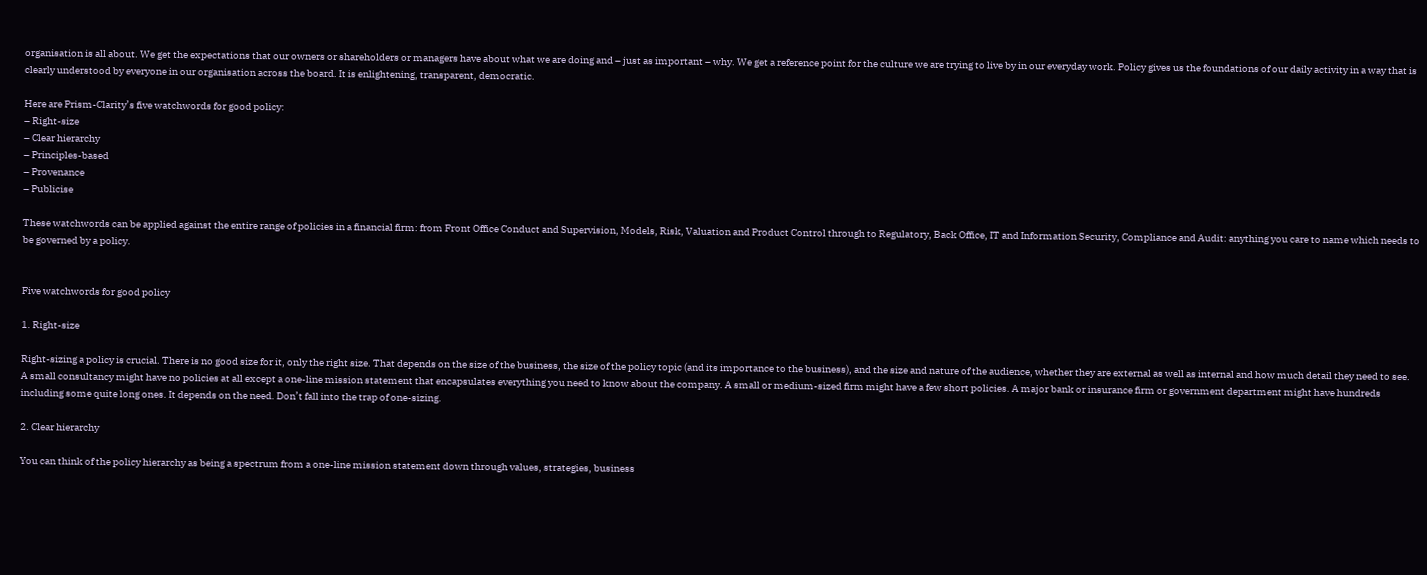organisation is all about. We get the expectations that our owners or shareholders or managers have about what we are doing and – just as important – why. We get a reference point for the culture we are trying to live by in our everyday work. Policy gives us the foundations of our daily activity in a way that is clearly understood by everyone in our organisation across the board. It is enlightening, transparent, democratic.

Here are Prism-Clarity’s five watchwords for good policy:
– Right-size
– Clear hierarchy
– Principles-based
– Provenance
– Publicise

These watchwords can be applied against the entire range of policies in a financial firm: from Front Office Conduct and Supervision, Models, Risk, Valuation and Product Control through to Regulatory, Back Office, IT and Information Security, Compliance and Audit: anything you care to name which needs to be governed by a policy.


Five watchwords for good policy

1. Right-size

Right-sizing a policy is crucial. There is no good size for it, only the right size. That depends on the size of the business, the size of the policy topic (and its importance to the business), and the size and nature of the audience, whether they are external as well as internal and how much detail they need to see. A small consultancy might have no policies at all except a one-line mission statement that encapsulates everything you need to know about the company. A small or medium-sized firm might have a few short policies. A major bank or insurance firm or government department might have hundreds including some quite long ones. It depends on the need. Don’t fall into the trap of one-sizing.

2. Clear hierarchy

You can think of the policy hierarchy as being a spectrum from a one-line mission statement down through values, strategies, business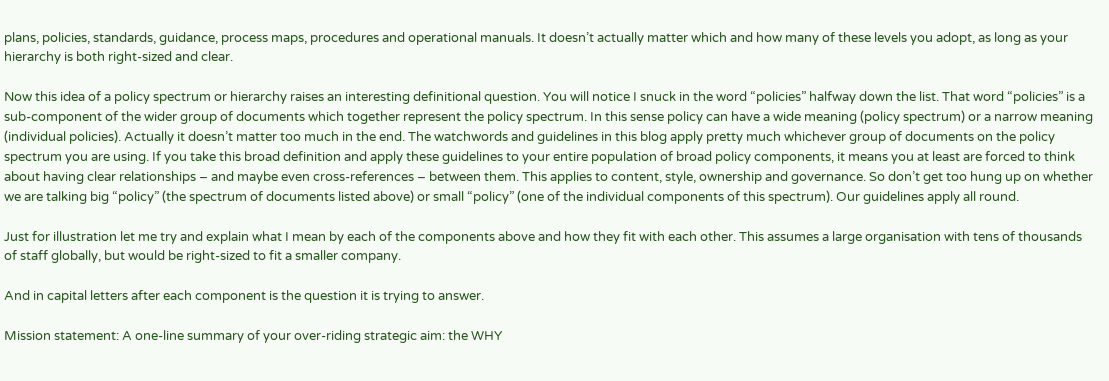plans, policies, standards, guidance, process maps, procedures and operational manuals. It doesn’t actually matter which and how many of these levels you adopt, as long as your hierarchy is both right-sized and clear.

Now this idea of a policy spectrum or hierarchy raises an interesting definitional question. You will notice I snuck in the word “policies” halfway down the list. That word “policies” is a sub-component of the wider group of documents which together represent the policy spectrum. In this sense policy can have a wide meaning (policy spectrum) or a narrow meaning (individual policies). Actually it doesn’t matter too much in the end. The watchwords and guidelines in this blog apply pretty much whichever group of documents on the policy spectrum you are using. If you take this broad definition and apply these guidelines to your entire population of broad policy components, it means you at least are forced to think about having clear relationships – and maybe even cross-references – between them. This applies to content, style, ownership and governance. So don’t get too hung up on whether we are talking big “policy” (the spectrum of documents listed above) or small “policy” (one of the individual components of this spectrum). Our guidelines apply all round.

Just for illustration let me try and explain what I mean by each of the components above and how they fit with each other. This assumes a large organisation with tens of thousands of staff globally, but would be right-sized to fit a smaller company.

And in capital letters after each component is the question it is trying to answer.

Mission statement: A one-line summary of your over-riding strategic aim: the WHY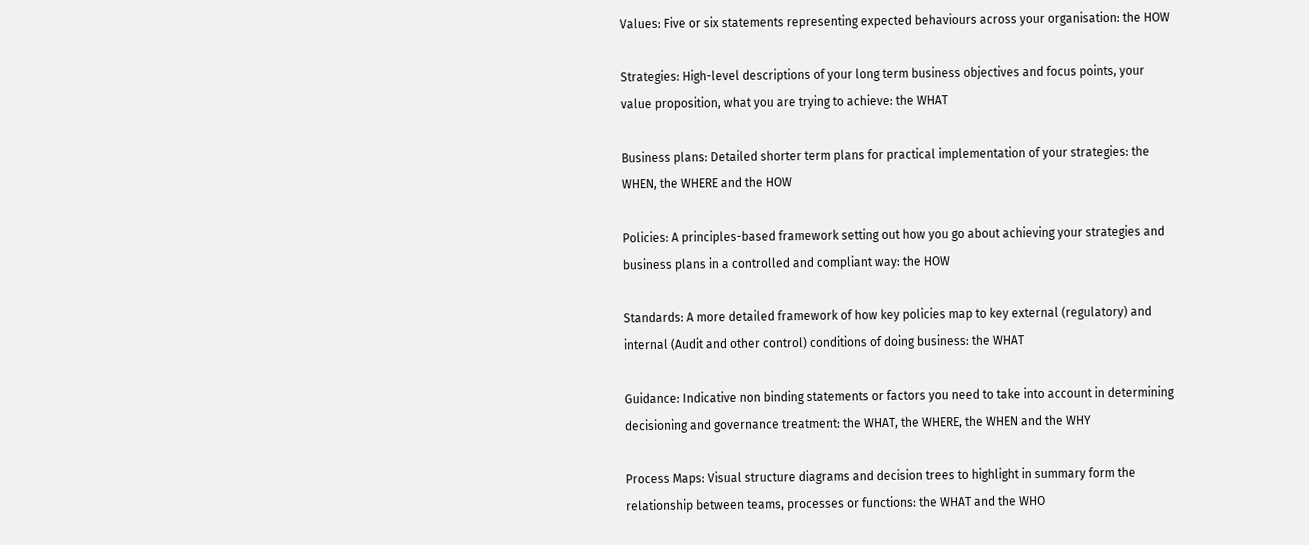Values: Five or six statements representing expected behaviours across your organisation: the HOW

Strategies: High-level descriptions of your long term business objectives and focus points, your value proposition, what you are trying to achieve: the WHAT

Business plans: Detailed shorter term plans for practical implementation of your strategies: the WHEN, the WHERE and the HOW

Policies: A principles-based framework setting out how you go about achieving your strategies and business plans in a controlled and compliant way: the HOW

Standards: A more detailed framework of how key policies map to key external (regulatory) and internal (Audit and other control) conditions of doing business: the WHAT

Guidance: Indicative non binding statements or factors you need to take into account in determining decisioning and governance treatment: the WHAT, the WHERE, the WHEN and the WHY

Process Maps: Visual structure diagrams and decision trees to highlight in summary form the relationship between teams, processes or functions: the WHAT and the WHO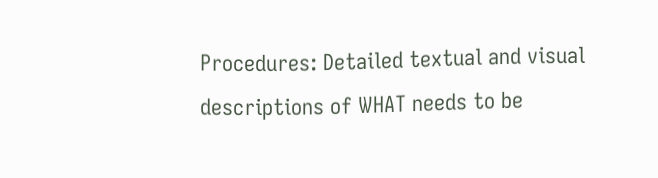Procedures: Detailed textual and visual descriptions of WHAT needs to be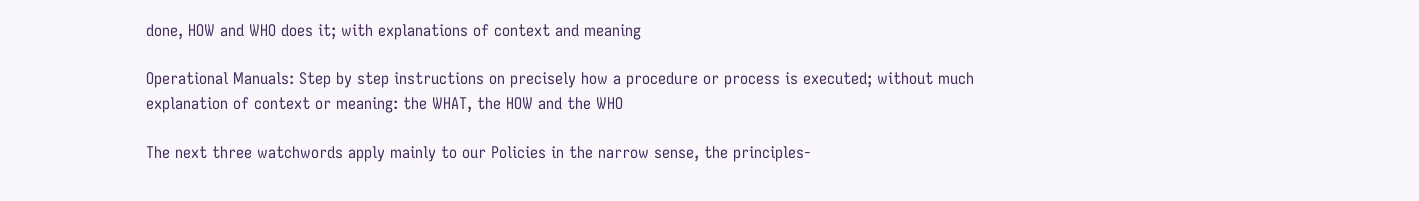done, HOW and WHO does it; with explanations of context and meaning

Operational Manuals: Step by step instructions on precisely how a procedure or process is executed; without much explanation of context or meaning: the WHAT, the HOW and the WHO

The next three watchwords apply mainly to our Policies in the narrow sense, the principles-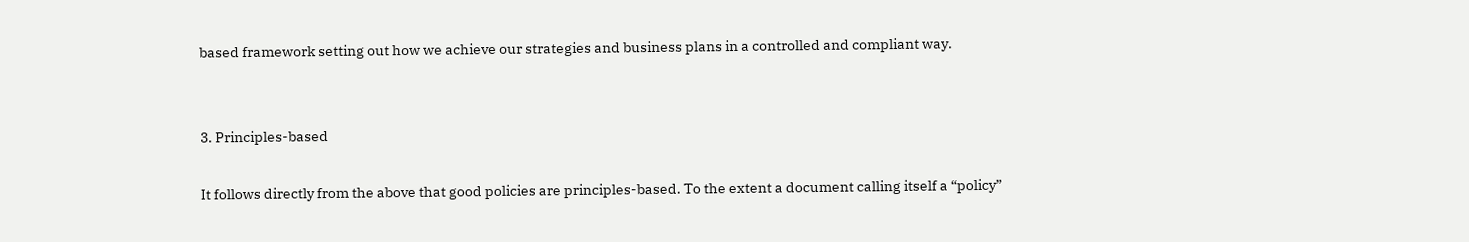based framework setting out how we achieve our strategies and business plans in a controlled and compliant way.


3. Principles-based

It follows directly from the above that good policies are principles-based. To the extent a document calling itself a “policy”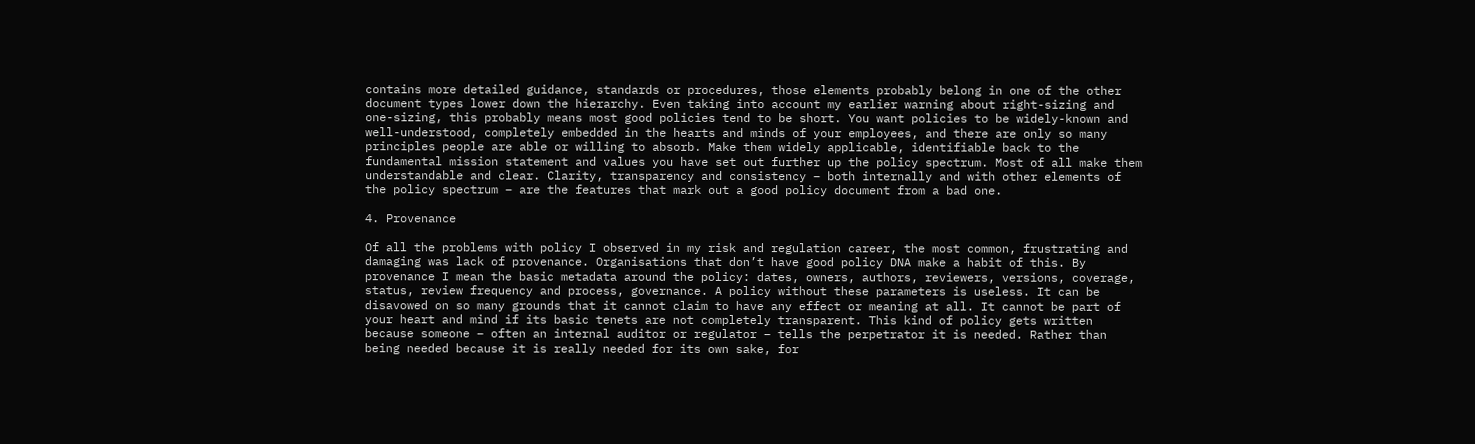contains more detailed guidance, standards or procedures, those elements probably belong in one of the other document types lower down the hierarchy. Even taking into account my earlier warning about right-sizing and one-sizing, this probably means most good policies tend to be short. You want policies to be widely-known and well-understood, completely embedded in the hearts and minds of your employees, and there are only so many principles people are able or willing to absorb. Make them widely applicable, identifiable back to the fundamental mission statement and values you have set out further up the policy spectrum. Most of all make them understandable and clear. Clarity, transparency and consistency – both internally and with other elements of the policy spectrum – are the features that mark out a good policy document from a bad one.

4. Provenance

Of all the problems with policy I observed in my risk and regulation career, the most common, frustrating and damaging was lack of provenance. Organisations that don’t have good policy DNA make a habit of this. By provenance I mean the basic metadata around the policy: dates, owners, authors, reviewers, versions, coverage, status, review frequency and process, governance. A policy without these parameters is useless. It can be disavowed on so many grounds that it cannot claim to have any effect or meaning at all. It cannot be part of your heart and mind if its basic tenets are not completely transparent. This kind of policy gets written because someone – often an internal auditor or regulator – tells the perpetrator it is needed. Rather than being needed because it is really needed for its own sake, for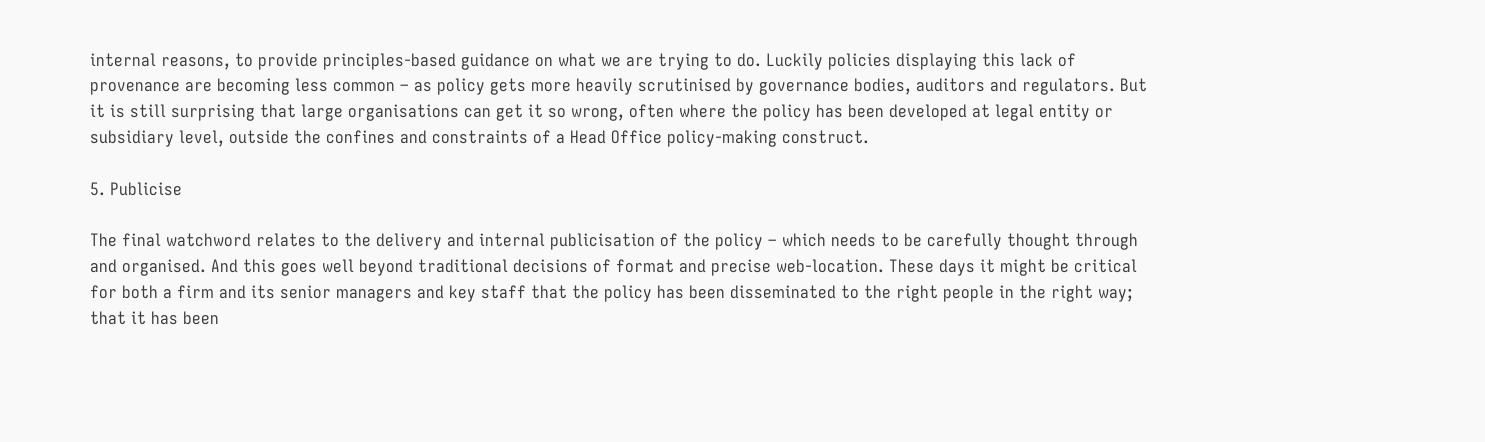internal reasons, to provide principles-based guidance on what we are trying to do. Luckily policies displaying this lack of provenance are becoming less common – as policy gets more heavily scrutinised by governance bodies, auditors and regulators. But it is still surprising that large organisations can get it so wrong, often where the policy has been developed at legal entity or subsidiary level, outside the confines and constraints of a Head Office policy-making construct.

5. Publicise

The final watchword relates to the delivery and internal publicisation of the policy – which needs to be carefully thought through and organised. And this goes well beyond traditional decisions of format and precise web-location. These days it might be critical for both a firm and its senior managers and key staff that the policy has been disseminated to the right people in the right way; that it has been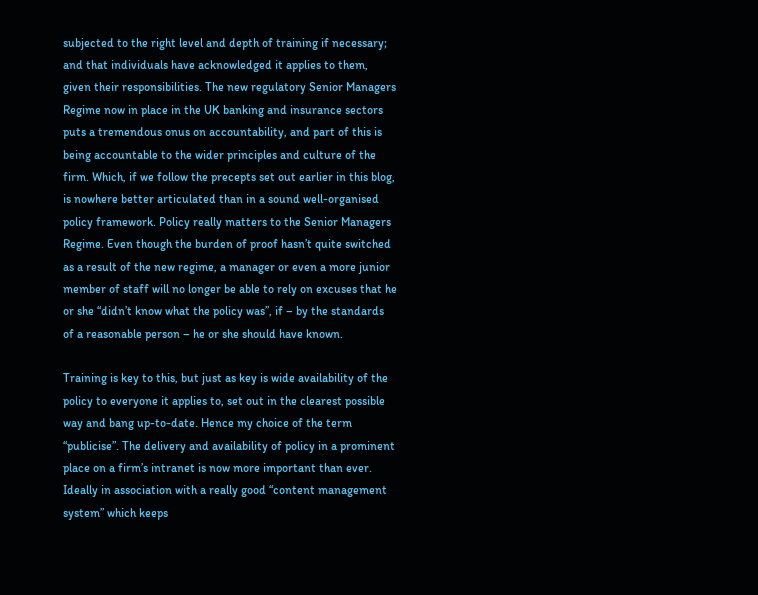subjected to the right level and depth of training if necessary; and that individuals have acknowledged it applies to them, given their responsibilities. The new regulatory Senior Managers Regime now in place in the UK banking and insurance sectors puts a tremendous onus on accountability, and part of this is being accountable to the wider principles and culture of the firm. Which, if we follow the precepts set out earlier in this blog, is nowhere better articulated than in a sound well-organised policy framework. Policy really matters to the Senior Managers Regime. Even though the burden of proof hasn’t quite switched as a result of the new regime, a manager or even a more junior member of staff will no longer be able to rely on excuses that he or she “didn’t know what the policy was”, if – by the standards of a reasonable person – he or she should have known.

Training is key to this, but just as key is wide availability of the policy to everyone it applies to, set out in the clearest possible way and bang up-to-date. Hence my choice of the term “publicise”. The delivery and availability of policy in a prominent place on a firm’s intranet is now more important than ever. Ideally in association with a really good “content management system” which keeps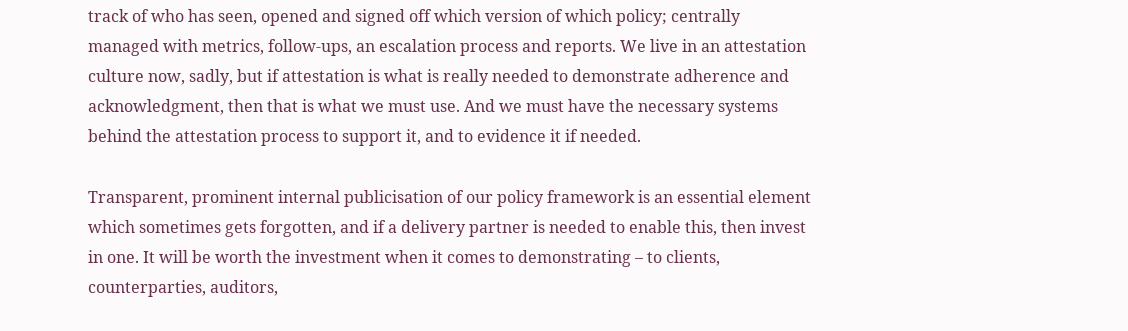track of who has seen, opened and signed off which version of which policy; centrally managed with metrics, follow-ups, an escalation process and reports. We live in an attestation culture now, sadly, but if attestation is what is really needed to demonstrate adherence and acknowledgment, then that is what we must use. And we must have the necessary systems behind the attestation process to support it, and to evidence it if needed.

Transparent, prominent internal publicisation of our policy framework is an essential element which sometimes gets forgotten, and if a delivery partner is needed to enable this, then invest in one. It will be worth the investment when it comes to demonstrating – to clients, counterparties, auditors,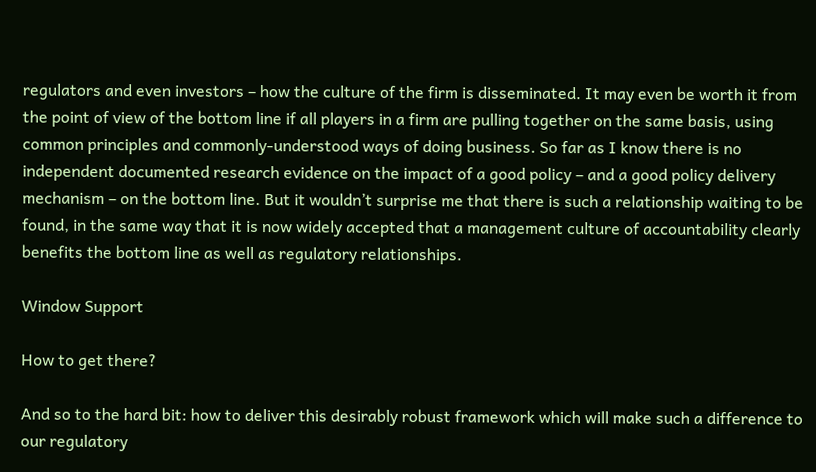regulators and even investors – how the culture of the firm is disseminated. It may even be worth it from the point of view of the bottom line if all players in a firm are pulling together on the same basis, using common principles and commonly-understood ways of doing business. So far as I know there is no independent documented research evidence on the impact of a good policy – and a good policy delivery mechanism – on the bottom line. But it wouldn’t surprise me that there is such a relationship waiting to be found, in the same way that it is now widely accepted that a management culture of accountability clearly benefits the bottom line as well as regulatory relationships.

Window Support

How to get there?

And so to the hard bit: how to deliver this desirably robust framework which will make such a difference to our regulatory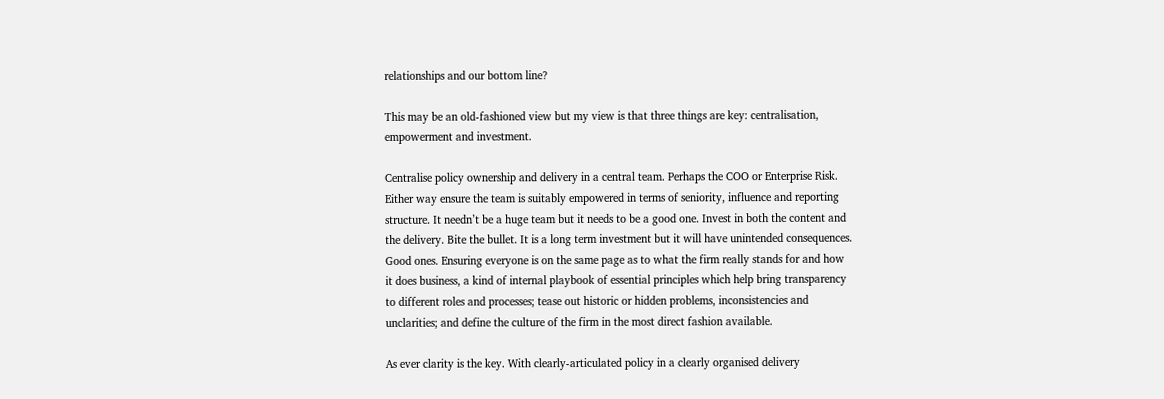relationships and our bottom line?

This may be an old-fashioned view but my view is that three things are key: centralisation, empowerment and investment.

Centralise policy ownership and delivery in a central team. Perhaps the COO or Enterprise Risk. Either way ensure the team is suitably empowered in terms of seniority, influence and reporting structure. It needn’t be a huge team but it needs to be a good one. Invest in both the content and the delivery. Bite the bullet. It is a long term investment but it will have unintended consequences. Good ones. Ensuring everyone is on the same page as to what the firm really stands for and how it does business, a kind of internal playbook of essential principles which help bring transparency to different roles and processes; tease out historic or hidden problems, inconsistencies and unclarities; and define the culture of the firm in the most direct fashion available.

As ever clarity is the key. With clearly-articulated policy in a clearly organised delivery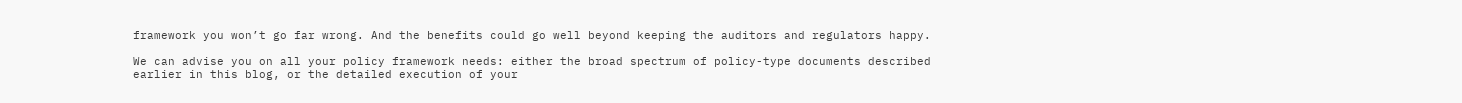framework you won’t go far wrong. And the benefits could go well beyond keeping the auditors and regulators happy.

We can advise you on all your policy framework needs: either the broad spectrum of policy-type documents described earlier in this blog, or the detailed execution of your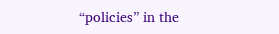“policies” in the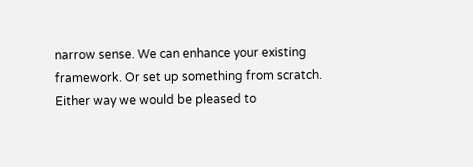narrow sense. We can enhance your existing framework. Or set up something from scratch. Either way we would be pleased to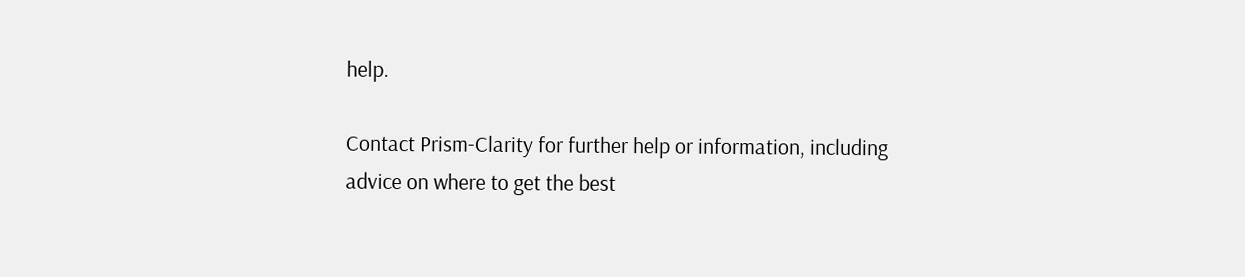help.

Contact Prism-Clarity for further help or information, including advice on where to get the best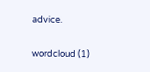advice.

wordcloud (1)